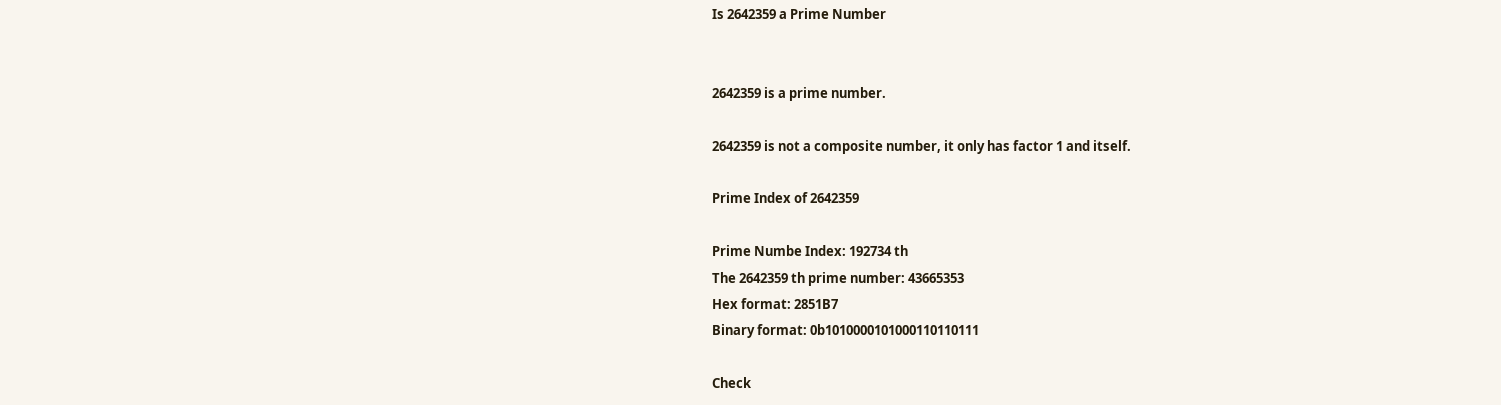Is 2642359 a Prime Number


2642359 is a prime number.

2642359 is not a composite number, it only has factor 1 and itself.

Prime Index of 2642359

Prime Numbe Index: 192734 th
The 2642359 th prime number: 43665353
Hex format: 2851B7
Binary format: 0b1010000101000110110111

Check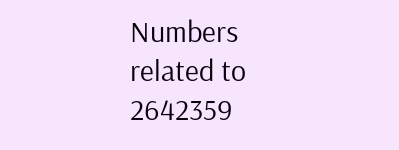Numbers related to 2642359